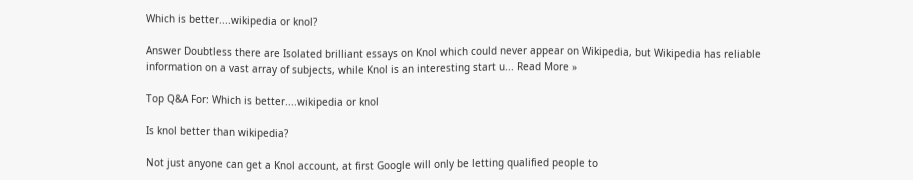Which is better....wikipedia or knol?

Answer Doubtless there are Isolated brilliant essays on Knol which could never appear on Wikipedia, but Wikipedia has reliable information on a vast array of subjects, while Knol is an interesting start u... Read More »

Top Q&A For: Which is better....wikipedia or knol

Is knol better than wikipedia?

Not just anyone can get a Knol account, at first Google will only be letting qualified people to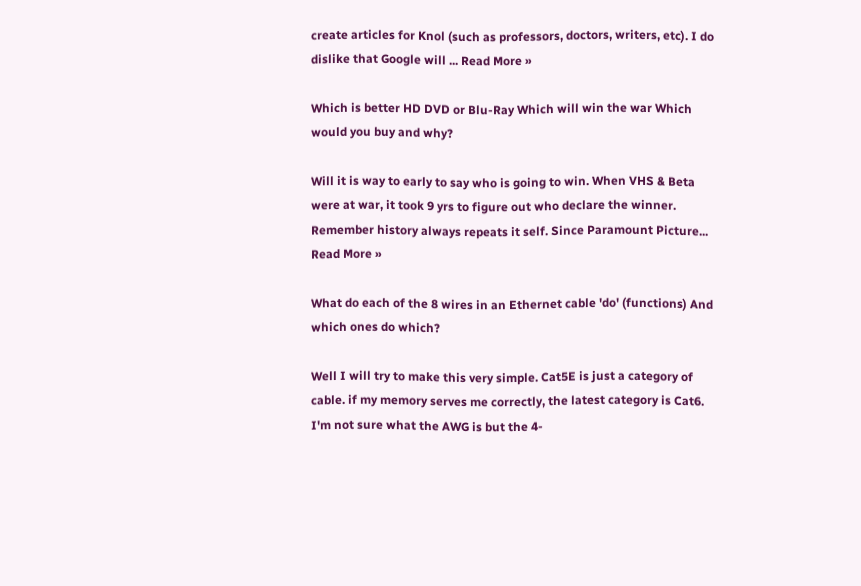create articles for Knol (such as professors, doctors, writers, etc). I do dislike that Google will ... Read More »

Which is better HD DVD or Blu-Ray Which will win the war Which would you buy and why?

Will it is way to early to say who is going to win. When VHS & Beta were at war, it took 9 yrs to figure out who declare the winner. Remember history always repeats it self. Since Paramount Picture... Read More »

What do each of the 8 wires in an Ethernet cable 'do' (functions) And which ones do which?

Well I will try to make this very simple. Cat5E is just a category of cable. if my memory serves me correctly, the latest category is Cat6. I'm not sure what the AWG is but the 4-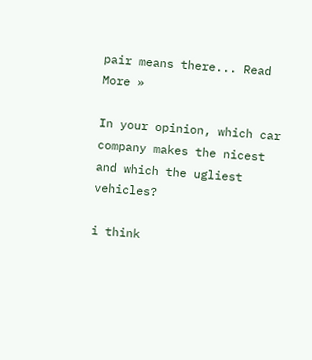pair means there... Read More »

In your opinion, which car company makes the nicest and which the ugliest vehicles?

i think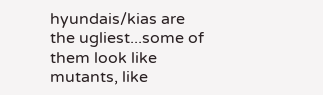hyundais/kias are the ugliest...some of them look like mutants, like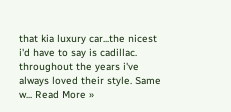that kia luxury car...the nicest i'd have to say is cadillac. throughout the years i've always loved their style. Same w... Read More »